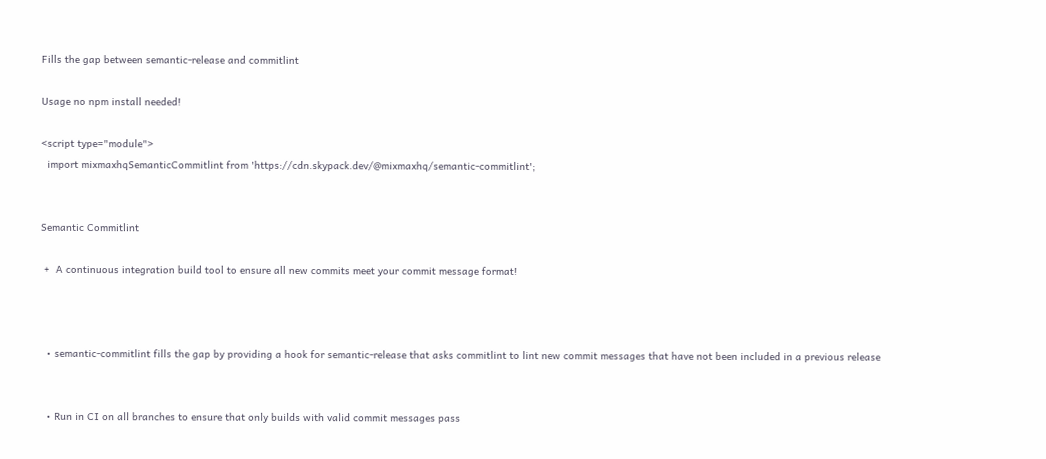Fills the gap between semantic-release and commitlint

Usage no npm install needed!

<script type="module">
  import mixmaxhqSemanticCommitlint from 'https://cdn.skypack.dev/@mixmaxhq/semantic-commitlint';


Semantic Commitlint

 +  A continuous integration build tool to ensure all new commits meet your commit message format!



  • semantic-commitlint fills the gap by providing a hook for semantic-release that asks commitlint to lint new commit messages that have not been included in a previous release


  • Run in CI on all branches to ensure that only builds with valid commit messages pass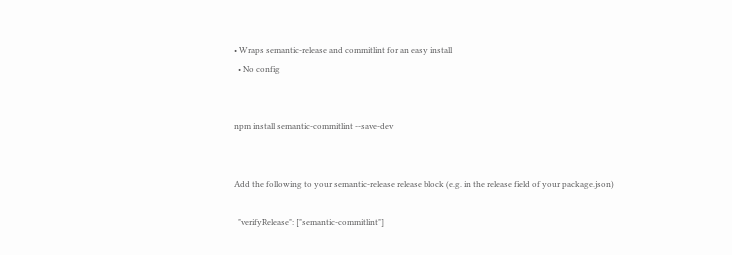• Wraps semantic-release and commitlint for an easy install
  • No config


npm install semantic-commitlint --save-dev


Add the following to your semantic-release release block (e.g. in the release field of your package.json)

  "verifyRelease": ["semantic-commitlint"]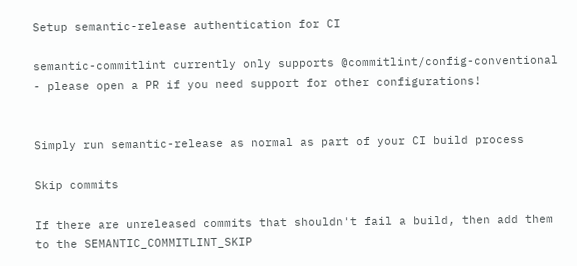Setup semantic-release authentication for CI

semantic-commitlint currently only supports @commitlint/config-conventional - please open a PR if you need support for other configurations!


Simply run semantic-release as normal as part of your CI build process

Skip commits

If there are unreleased commits that shouldn't fail a build, then add them to the SEMANTIC_COMMITLINT_SKIP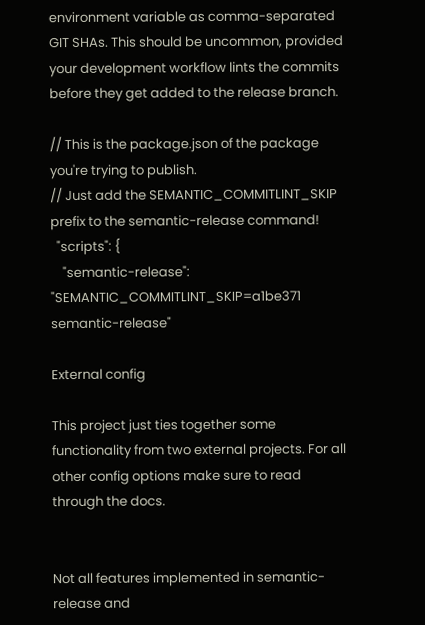environment variable as comma-separated GIT SHAs. This should be uncommon, provided your development workflow lints the commits before they get added to the release branch.

// This is the package.json of the package you're trying to publish.
// Just add the SEMANTIC_COMMITLINT_SKIP prefix to the semantic-release command!
  "scripts": {
    "semantic-release": "SEMANTIC_COMMITLINT_SKIP=a1be371 semantic-release"

External config

This project just ties together some functionality from two external projects. For all other config options make sure to read through the docs.


Not all features implemented in semantic-release and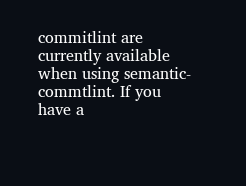commitlint are currently available when using semantic-commtlint. If you have a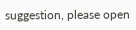suggestion, please open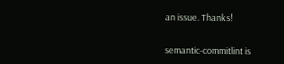an issue. Thanks!


semantic-commitlint is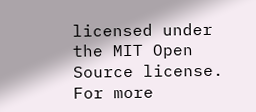licensed under the MIT Open Source license. For more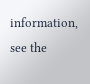information, see the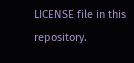LICENSE file in this repository.